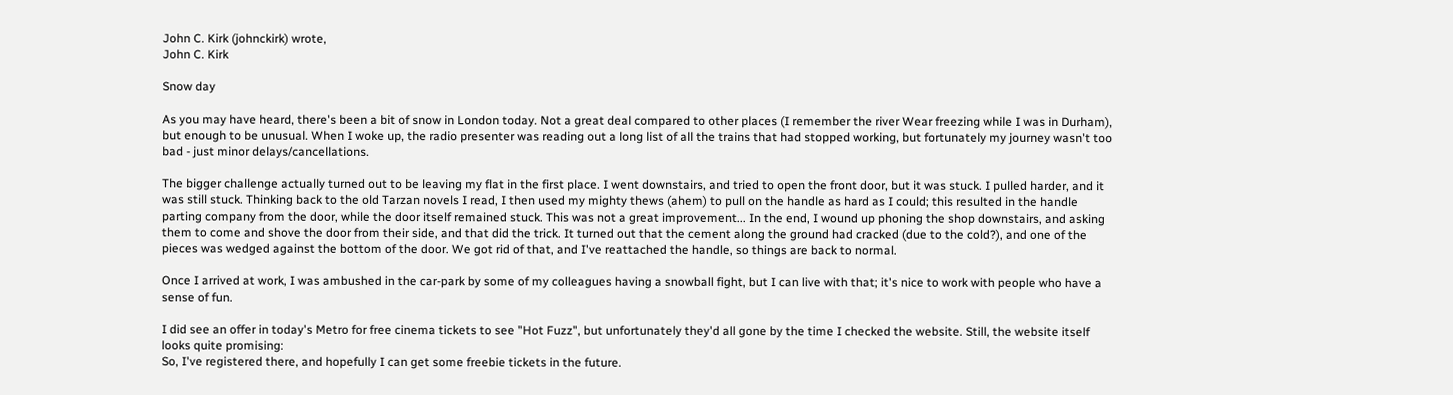John C. Kirk (johnckirk) wrote,
John C. Kirk

Snow day

As you may have heard, there's been a bit of snow in London today. Not a great deal compared to other places (I remember the river Wear freezing while I was in Durham), but enough to be unusual. When I woke up, the radio presenter was reading out a long list of all the trains that had stopped working, but fortunately my journey wasn't too bad - just minor delays/cancellations.

The bigger challenge actually turned out to be leaving my flat in the first place. I went downstairs, and tried to open the front door, but it was stuck. I pulled harder, and it was still stuck. Thinking back to the old Tarzan novels I read, I then used my mighty thews (ahem) to pull on the handle as hard as I could; this resulted in the handle parting company from the door, while the door itself remained stuck. This was not a great improvement... In the end, I wound up phoning the shop downstairs, and asking them to come and shove the door from their side, and that did the trick. It turned out that the cement along the ground had cracked (due to the cold?), and one of the pieces was wedged against the bottom of the door. We got rid of that, and I've reattached the handle, so things are back to normal.

Once I arrived at work, I was ambushed in the car-park by some of my colleagues having a snowball fight, but I can live with that; it's nice to work with people who have a sense of fun.

I did see an offer in today's Metro for free cinema tickets to see "Hot Fuzz", but unfortunately they'd all gone by the time I checked the website. Still, the website itself looks quite promising:
So, I've registered there, and hopefully I can get some freebie tickets in the future.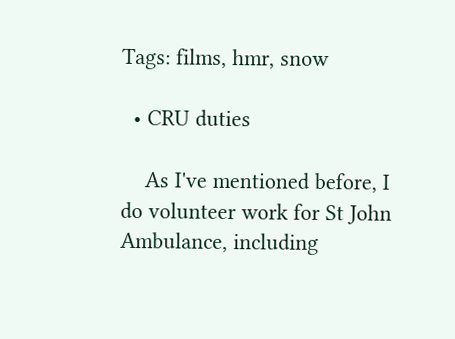Tags: films, hmr, snow

  • CRU duties

    As I've mentioned before, I do volunteer work for St John Ambulance, including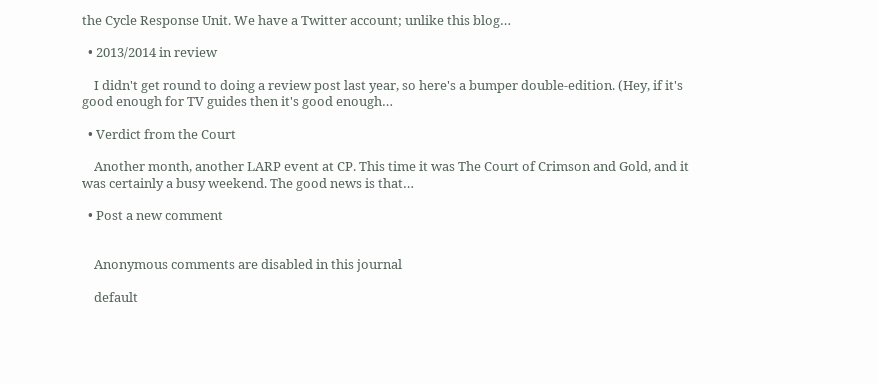the Cycle Response Unit. We have a Twitter account; unlike this blog…

  • 2013/2014 in review

    I didn't get round to doing a review post last year, so here's a bumper double-edition. (Hey, if it's good enough for TV guides then it's good enough…

  • Verdict from the Court

    Another month, another LARP event at CP. This time it was The Court of Crimson and Gold, and it was certainly a busy weekend. The good news is that…

  • Post a new comment


    Anonymous comments are disabled in this journal

    default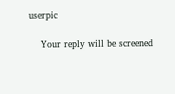userpic

    Your reply will be screened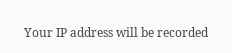Your IP address will be recorded